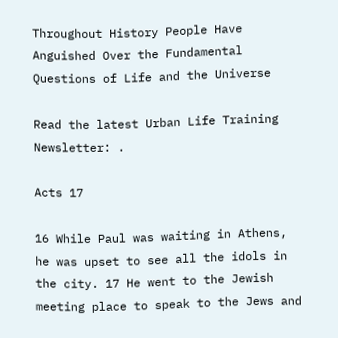Throughout History People Have Anguished Over the Fundamental Questions of Life and the Universe

Read the latest Urban Life Training Newsletter: .

Acts 17

16 While Paul was waiting in Athens, he was upset to see all the idols in the city. 17 He went to the Jewish meeting place to speak to the Jews and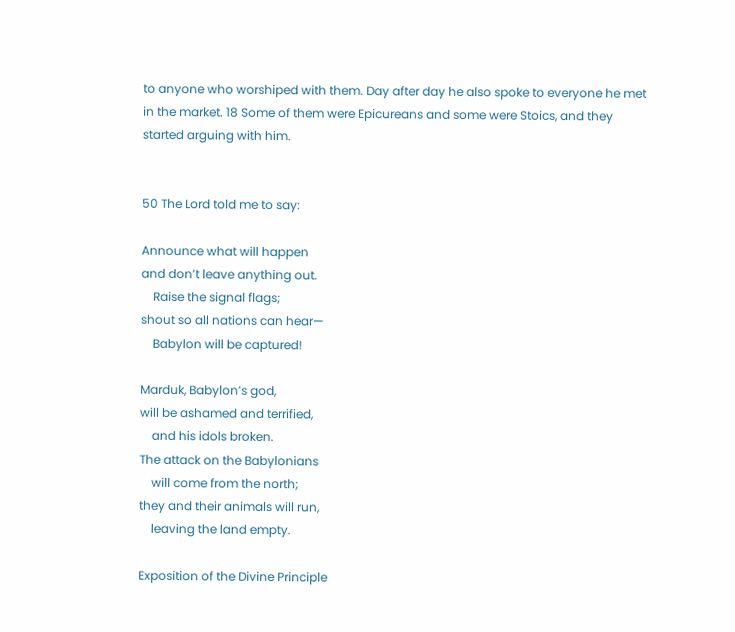to anyone who worshiped with them. Day after day he also spoke to everyone he met in the market. 18 Some of them were Epicureans and some were Stoics, and they started arguing with him.


50 The Lord told me to say:

Announce what will happen
and don’t leave anything out.
    Raise the signal flags;
shout so all nations can hear—
    Babylon will be captured!

Marduk, Babylon’s god,
will be ashamed and terrified,
    and his idols broken.
The attack on the Babylonians
    will come from the north;
they and their animals will run,
    leaving the land empty.

Exposition of the Divine Principle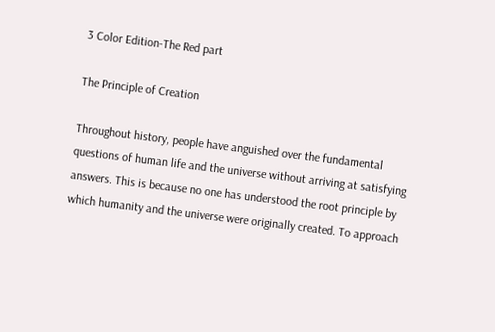3 Color Edition-The Red part

The Principle of Creation

Throughout history, people have anguished over the fundamental
questions of human life and the universe without arriving at satisfying
answers. This is because no one has understood the root principle by
which humanity and the universe were originally created. To approach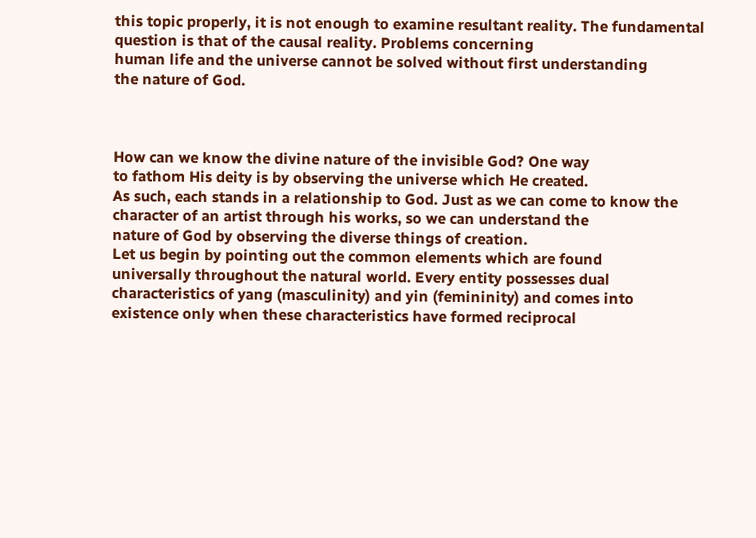this topic properly, it is not enough to examine resultant reality. The fundamental question is that of the causal reality. Problems concerning
human life and the universe cannot be solved without first understanding
the nature of God.



How can we know the divine nature of the invisible God? One way
to fathom His deity is by observing the universe which He created.
As such, each stands in a relationship to God. Just as we can come to know the character of an artist through his works, so we can understand the
nature of God by observing the diverse things of creation.
Let us begin by pointing out the common elements which are found
universally throughout the natural world. Every entity possesses dual
characteristics of yang (masculinity) and yin (femininity) and comes into
existence only when these characteristics have formed reciprocal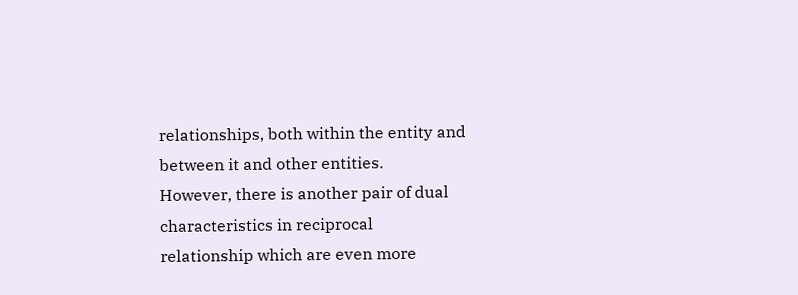relationships, both within the entity and between it and other entities.
However, there is another pair of dual characteristics in reciprocal
relationship which are even more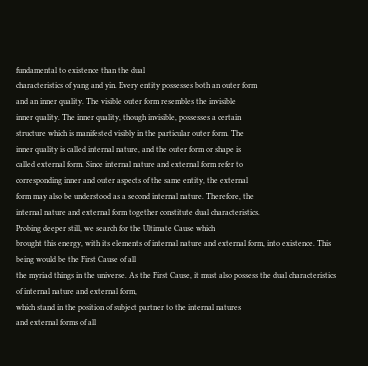fundamental to existence than the dual
characteristics of yang and yin. Every entity possesses both an outer form
and an inner quality. The visible outer form resembles the invisible
inner quality. The inner quality, though invisible, possesses a certain
structure which is manifested visibly in the particular outer form. The
inner quality is called internal nature, and the outer form or shape is
called external form. Since internal nature and external form refer to
corresponding inner and outer aspects of the same entity, the external
form may also be understood as a second internal nature. Therefore, the
internal nature and external form together constitute dual characteristics.
Probing deeper still, we search for the Ultimate Cause which
brought this energy, with its elements of internal nature and external form, into existence. This being would be the First Cause of all
the myriad things in the universe. As the First Cause, it must also possess the dual characteristics of internal nature and external form,
which stand in the position of subject partner to the internal natures
and external forms of all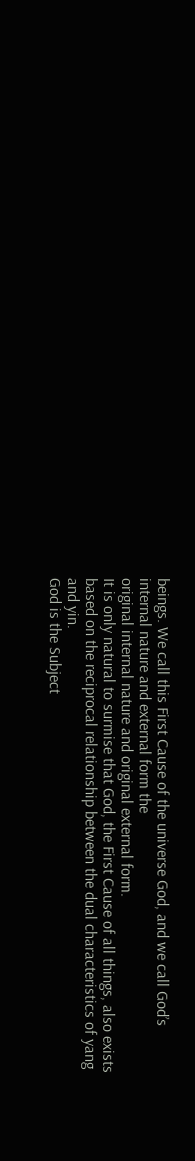beings. We call this First Cause of the universe God, and we call God’s internal nature and external form the
original internal nature and original external form.
It is only natural to surmise that God, the First Cause of all things, also exists based on the reciprocal relationship between the dual characteristics of yang and yin.
God is the Subject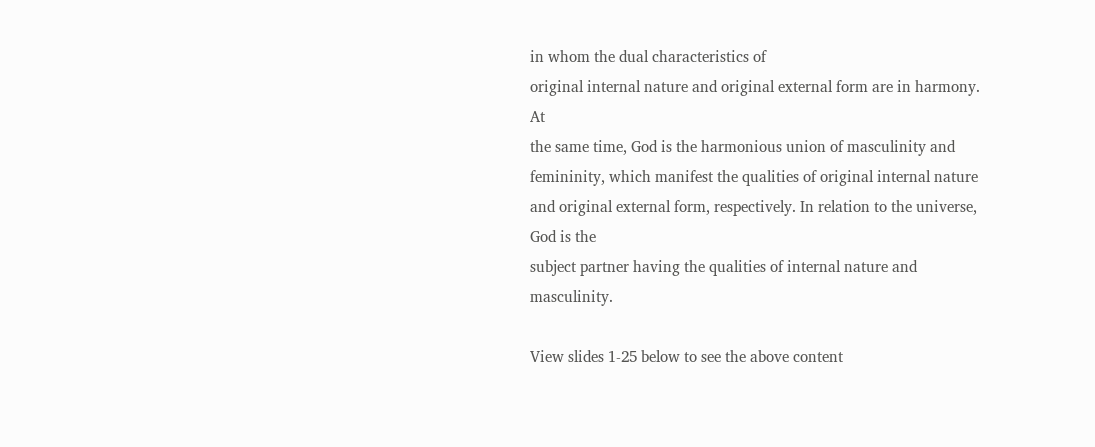in whom the dual characteristics of
original internal nature and original external form are in harmony. At
the same time, God is the harmonious union of masculinity and femininity, which manifest the qualities of original internal nature and original external form, respectively. In relation to the universe, God is the
subject partner having the qualities of internal nature and masculinity.

View slides 1-25 below to see the above content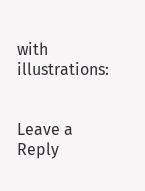with illustrations:


Leave a Reply